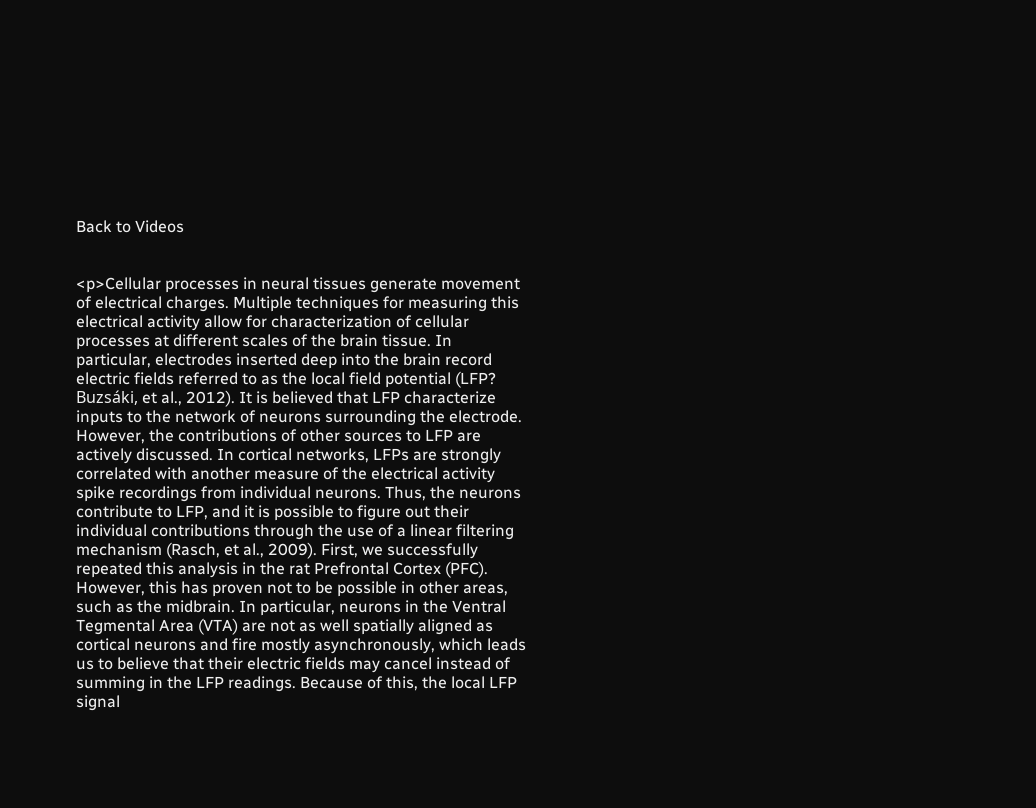Back to Videos


<p>Cellular processes in neural tissues generate movement of electrical charges. Multiple techniques for measuring this electrical activity allow for characterization of cellular processes at different scales of the brain tissue. In particular, electrodes inserted deep into the brain record electric fields referred to as the local field potential (LFP? Buzsáki, et al., 2012). It is believed that LFP characterize inputs to the network of neurons surrounding the electrode. However, the contributions of other sources to LFP are actively discussed. In cortical networks, LFPs are strongly correlated with another measure of the electrical activity spike recordings from individual neurons. Thus, the neurons contribute to LFP, and it is possible to figure out their individual contributions through the use of a linear filtering mechanism (Rasch, et al., 2009). First, we successfully repeated this analysis in the rat Prefrontal Cortex (PFC). However, this has proven not to be possible in other areas, such as the midbrain. In particular, neurons in the Ventral Tegmental Area (VTA) are not as well spatially aligned as cortical neurons and fire mostly asynchronously, which leads us to believe that their electric fields may cancel instead of summing in the LFP readings. Because of this, the local LFP signal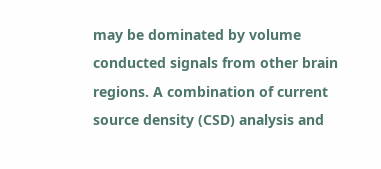may be dominated by volume conducted signals from other brain regions. A combination of current source density (CSD) analysis and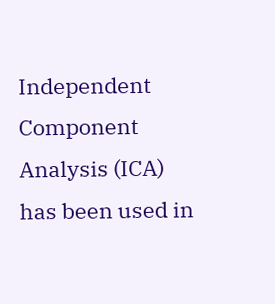Independent Component Analysis (ICA) has been used in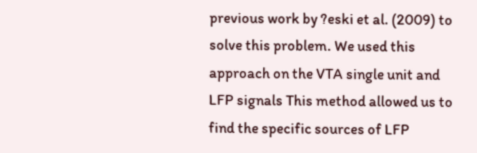previous work by ?eski et al. (2009) to solve this problem. We used this approach on the VTA single unit and LFP signals This method allowed us to find the specific sources of LFP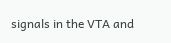signals in the VTA and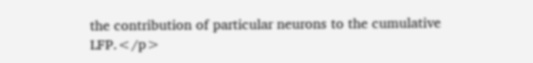the contribution of particular neurons to the cumulative LFP.</p>